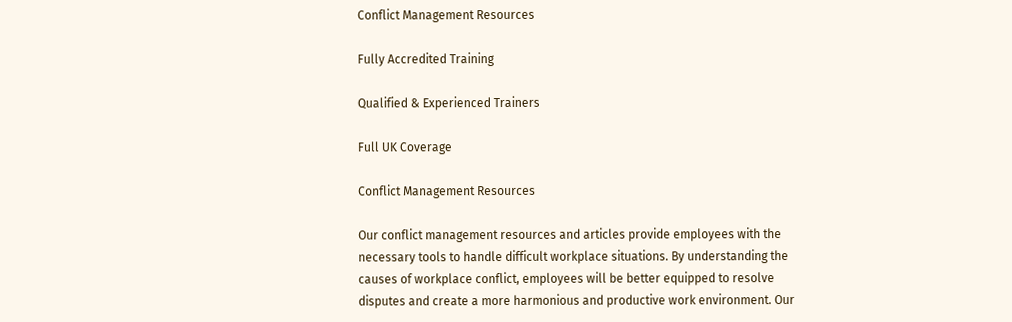Conflict Management Resources

Fully Accredited Training

Qualified & Experienced Trainers

Full UK Coverage

Conflict Management Resources

Our conflict management resources and articles provide employees with the necessary tools to handle difficult workplace situations. By understanding the causes of workplace conflict, employees will be better equipped to resolve disputes and create a more harmonious and productive work environment. Our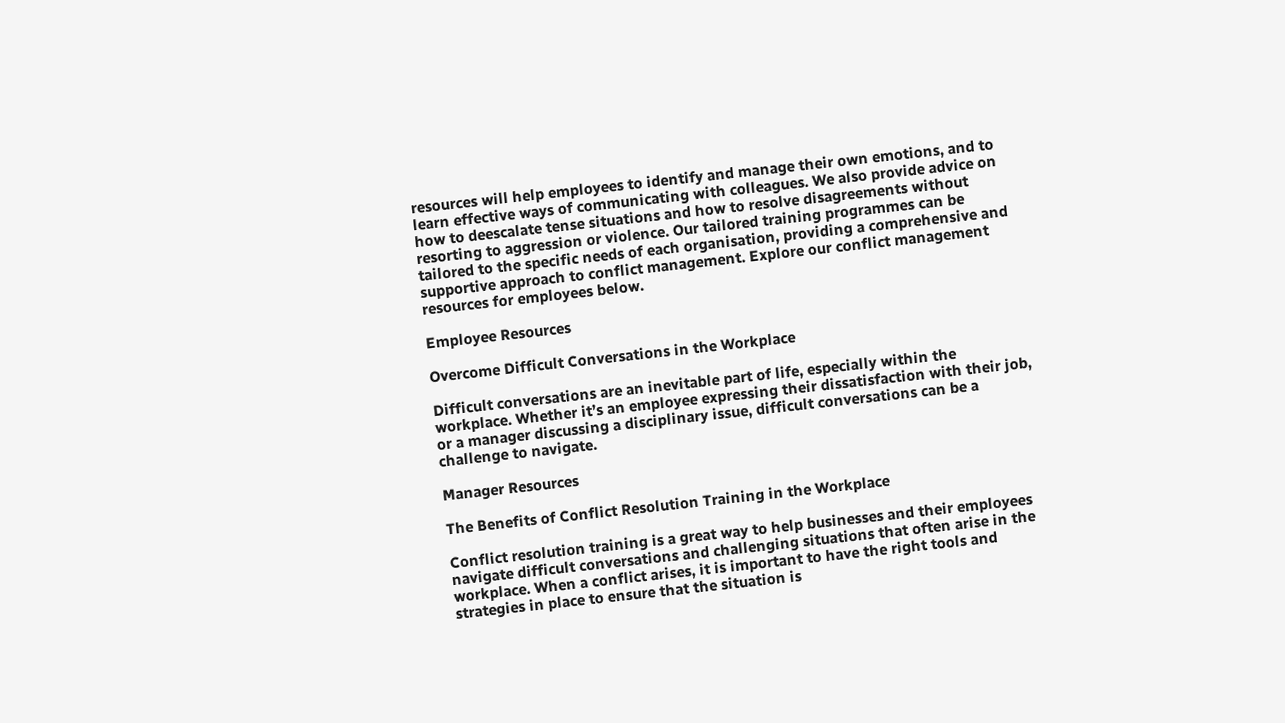resources will help employees to identify and manage their own emotions, and to learn effective ways of communicating with colleagues. We also provide advice on how to deescalate tense situations and how to resolve disagreements without resorting to aggression or violence. Our tailored training programmes can be tailored to the specific needs of each organisation, providing a comprehensive and supportive approach to conflict management. Explore our conflict management resources for employees below.

Employee Resources

Overcome Difficult Conversations in the Workplace

Difficult conversations are an inevitable part of life, especially within the workplace. Whether it’s an employee expressing their dissatisfaction with their job, or a manager discussing a disciplinary issue, difficult conversations can be a challenge to navigate.

Manager Resources

The Benefits of Conflict Resolution Training in the Workplace

Conflict resolution training is a great way to help businesses and their employees navigate difficult conversations and challenging situations that often arise in the workplace. When a conflict arises, it is important to have the right tools and strategies in place to ensure that the situation is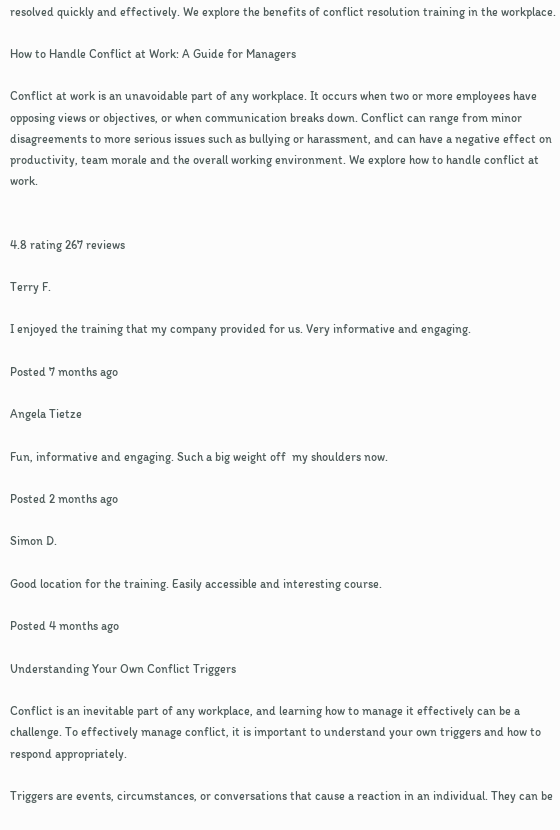resolved quickly and effectively. We explore the benefits of conflict resolution training in the workplace.

How to Handle Conflict at Work: A Guide for Managers

Conflict at work is an unavoidable part of any workplace. It occurs when two or more employees have opposing views or objectives, or when communication breaks down. Conflict can range from minor disagreements to more serious issues such as bullying or harassment, and can have a negative effect on productivity, team morale and the overall working environment. We explore how to handle conflict at work.


4.8 rating 267 reviews

Terry F.

I enjoyed the training that my company provided for us. Very informative and engaging.

Posted 7 months ago

Angela Tietze

Fun, informative and engaging. Such a big weight off  my shoulders now.

Posted 2 months ago

Simon D.

Good location for the training. Easily accessible and interesting course.

Posted 4 months ago

Understanding Your Own Conflict Triggers

Conflict is an inevitable part of any workplace, and learning how to manage it effectively can be a challenge. To effectively manage conflict, it is important to understand your own triggers and how to respond appropriately.

Triggers are events, circumstances, or conversations that cause a reaction in an individual. They can be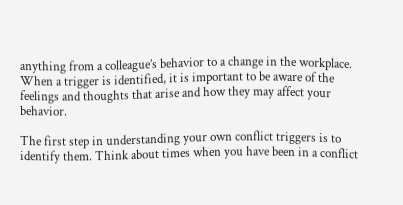anything from a colleague’s behavior to a change in the workplace. When a trigger is identified, it is important to be aware of the feelings and thoughts that arise and how they may affect your behavior.

The first step in understanding your own conflict triggers is to identify them. Think about times when you have been in a conflict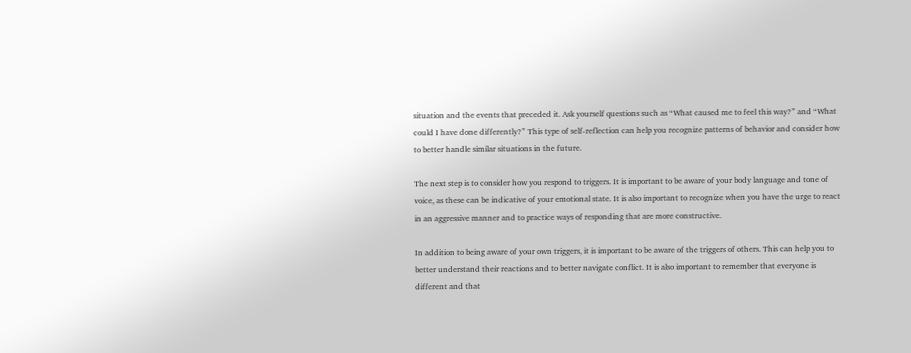situation and the events that preceded it. Ask yourself questions such as “What caused me to feel this way?” and “What could I have done differently?” This type of self-reflection can help you recognize patterns of behavior and consider how to better handle similar situations in the future.

The next step is to consider how you respond to triggers. It is important to be aware of your body language and tone of voice, as these can be indicative of your emotional state. It is also important to recognize when you have the urge to react in an aggressive manner and to practice ways of responding that are more constructive.

In addition to being aware of your own triggers, it is important to be aware of the triggers of others. This can help you to better understand their reactions and to better navigate conflict. It is also important to remember that everyone is different and that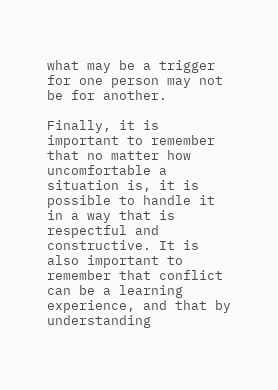what may be a trigger for one person may not be for another.

Finally, it is important to remember that no matter how uncomfortable a situation is, it is possible to handle it in a way that is respectful and constructive. It is also important to remember that conflict can be a learning experience, and that by understanding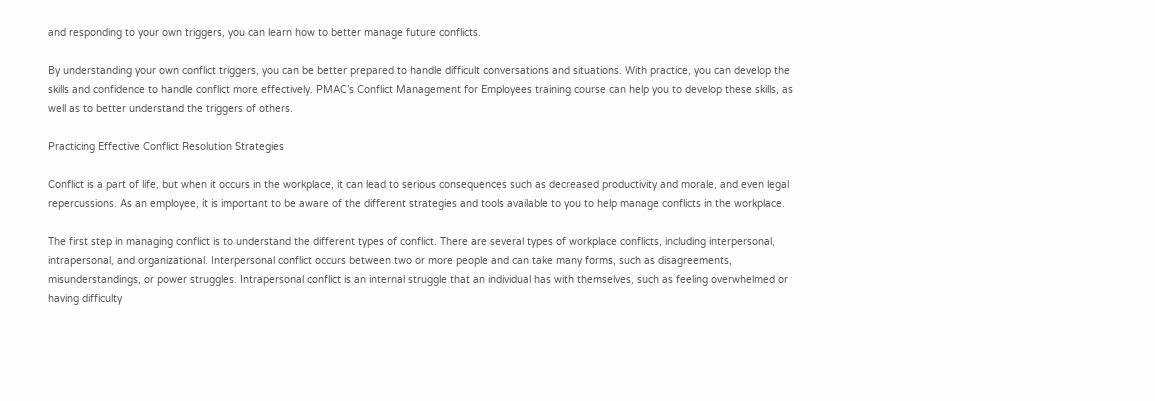and responding to your own triggers, you can learn how to better manage future conflicts.

By understanding your own conflict triggers, you can be better prepared to handle difficult conversations and situations. With practice, you can develop the skills and confidence to handle conflict more effectively. PMAC’s Conflict Management for Employees training course can help you to develop these skills, as well as to better understand the triggers of others.

Practicing Effective Conflict Resolution Strategies

Conflict is a part of life, but when it occurs in the workplace, it can lead to serious consequences such as decreased productivity and morale, and even legal repercussions. As an employee, it is important to be aware of the different strategies and tools available to you to help manage conflicts in the workplace.

The first step in managing conflict is to understand the different types of conflict. There are several types of workplace conflicts, including interpersonal, intrapersonal, and organizational. Interpersonal conflict occurs between two or more people and can take many forms, such as disagreements, misunderstandings, or power struggles. Intrapersonal conflict is an internal struggle that an individual has with themselves, such as feeling overwhelmed or having difficulty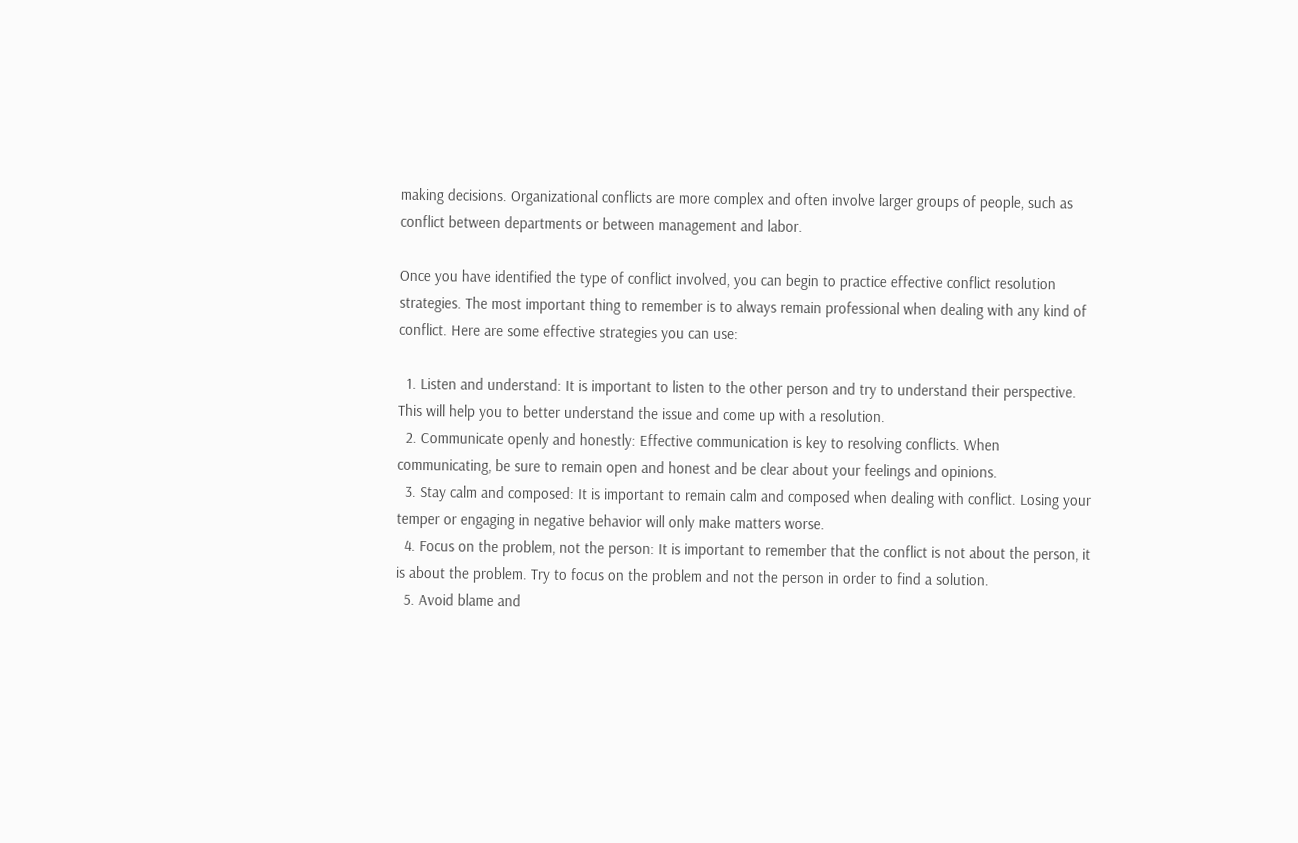making decisions. Organizational conflicts are more complex and often involve larger groups of people, such as conflict between departments or between management and labor.

Once you have identified the type of conflict involved, you can begin to practice effective conflict resolution strategies. The most important thing to remember is to always remain professional when dealing with any kind of conflict. Here are some effective strategies you can use:

  1. Listen and understand: It is important to listen to the other person and try to understand their perspective. This will help you to better understand the issue and come up with a resolution.
  2. Communicate openly and honestly: Effective communication is key to resolving conflicts. When communicating, be sure to remain open and honest and be clear about your feelings and opinions.
  3. Stay calm and composed: It is important to remain calm and composed when dealing with conflict. Losing your temper or engaging in negative behavior will only make matters worse.
  4. Focus on the problem, not the person: It is important to remember that the conflict is not about the person, it is about the problem. Try to focus on the problem and not the person in order to find a solution.
  5. Avoid blame and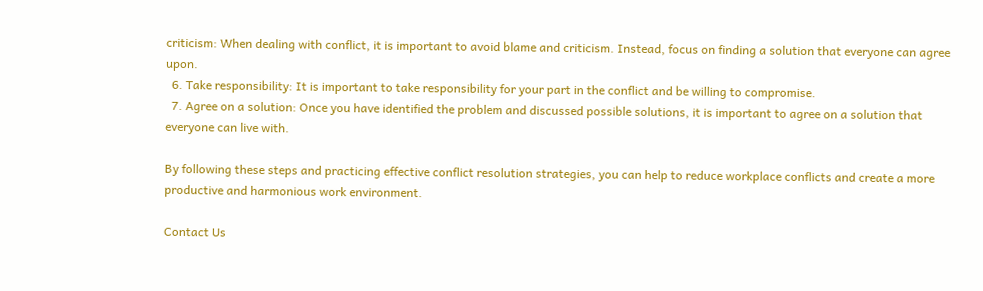criticism: When dealing with conflict, it is important to avoid blame and criticism. Instead, focus on finding a solution that everyone can agree upon.
  6. Take responsibility: It is important to take responsibility for your part in the conflict and be willing to compromise.
  7. Agree on a solution: Once you have identified the problem and discussed possible solutions, it is important to agree on a solution that everyone can live with.

By following these steps and practicing effective conflict resolution strategies, you can help to reduce workplace conflicts and create a more productive and harmonious work environment.

Contact Us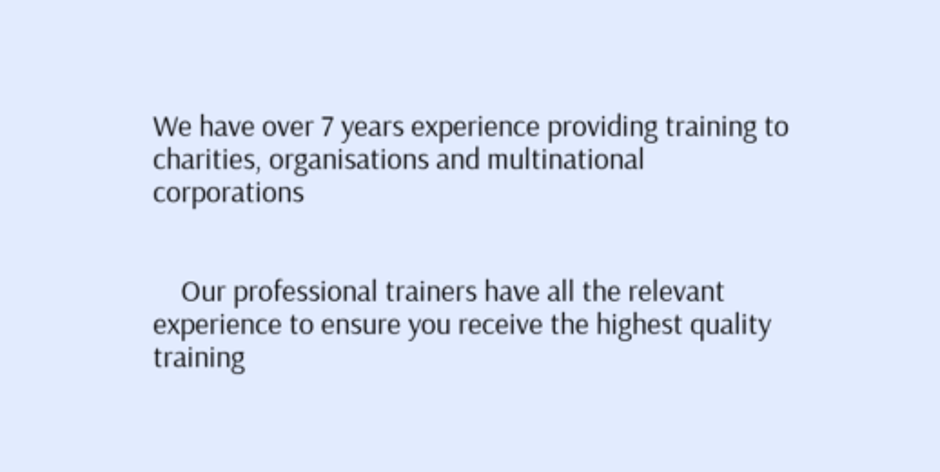We have over 7 years experience providing training to charities, organisations and multinational corporations


    Our professional trainers have all the relevant experience to ensure you receive the highest quality training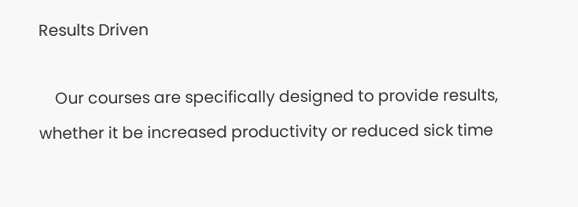Results Driven

    Our courses are specifically designed to provide results, whether it be increased productivity or reduced sick time